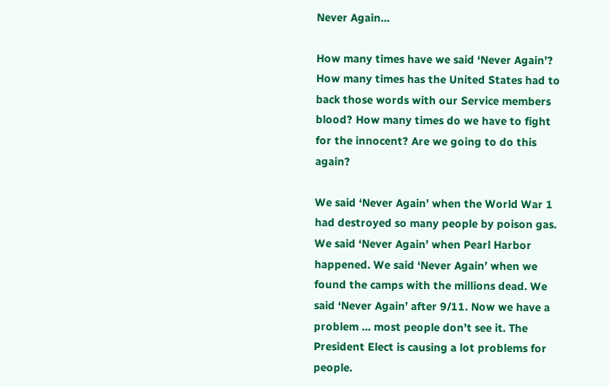Never Again…

How many times have we said ‘Never Again’? How many times has the United States had to back those words with our Service members blood? How many times do we have to fight for the innocent? Are we going to do this again?

We said ‘Never Again’ when the World War 1 had destroyed so many people by poison gas. We said ‘Never Again’ when Pearl Harbor happened. We said ‘Never Again’ when we found the camps with the millions dead. We said ‘Never Again’ after 9/11. Now we have a problem … most people don’t see it. The President Elect is causing a lot problems for people.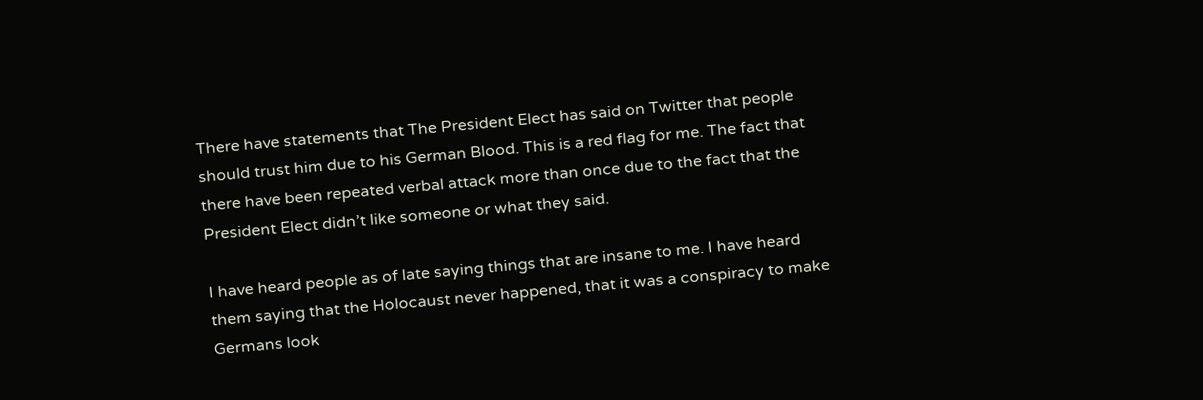There have statements that The President Elect has said on Twitter that people should trust him due to his German Blood. This is a red flag for me. The fact that there have been repeated verbal attack more than once due to the fact that the President Elect didn’t like someone or what they said.

I have heard people as of late saying things that are insane to me. I have heard them saying that the Holocaust never happened, that it was a conspiracy to make Germans look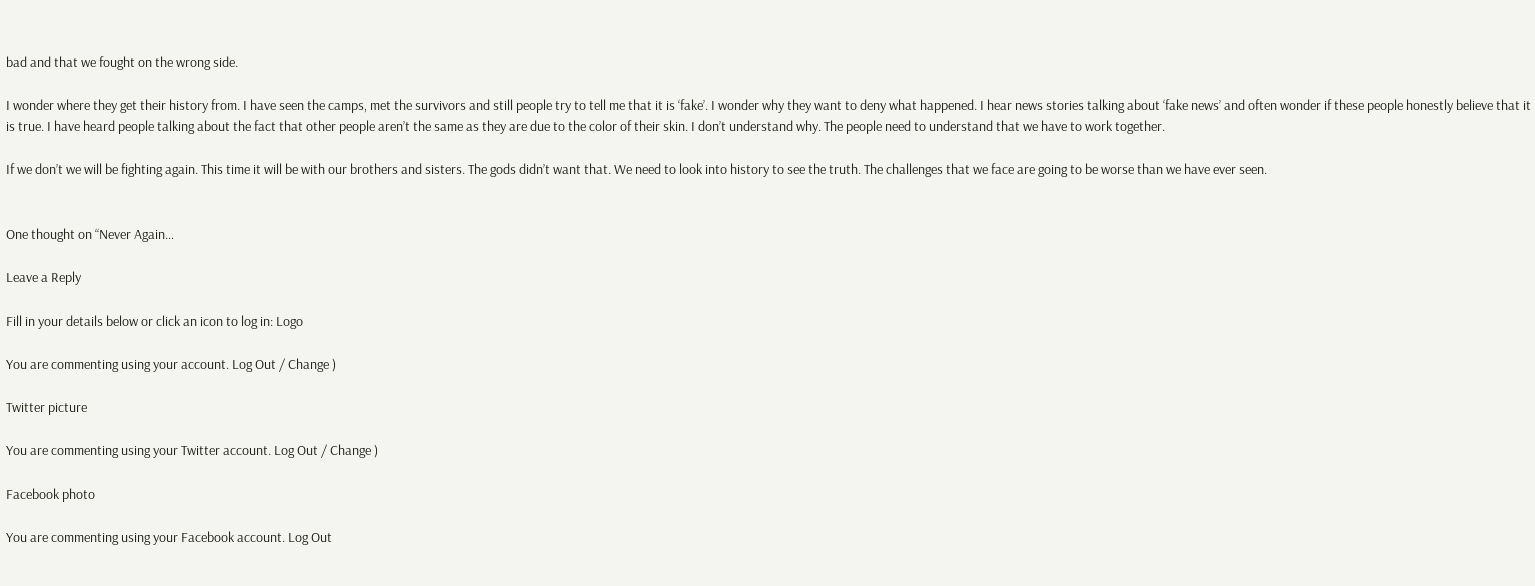bad and that we fought on the wrong side.

I wonder where they get their history from. I have seen the camps, met the survivors and still people try to tell me that it is ‘fake’. I wonder why they want to deny what happened. I hear news stories talking about ‘fake news’ and often wonder if these people honestly believe that it is true. I have heard people talking about the fact that other people aren’t the same as they are due to the color of their skin. I don’t understand why. The people need to understand that we have to work together.

If we don’t we will be fighting again. This time it will be with our brothers and sisters. The gods didn’t want that. We need to look into history to see the truth. The challenges that we face are going to be worse than we have ever seen.


One thought on “Never Again…

Leave a Reply

Fill in your details below or click an icon to log in: Logo

You are commenting using your account. Log Out / Change )

Twitter picture

You are commenting using your Twitter account. Log Out / Change )

Facebook photo

You are commenting using your Facebook account. Log Out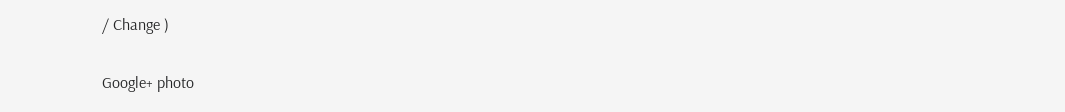/ Change )

Google+ photo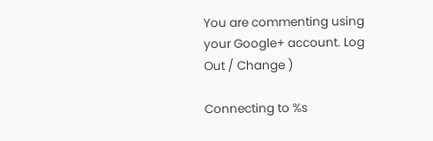You are commenting using your Google+ account. Log Out / Change )

Connecting to %s